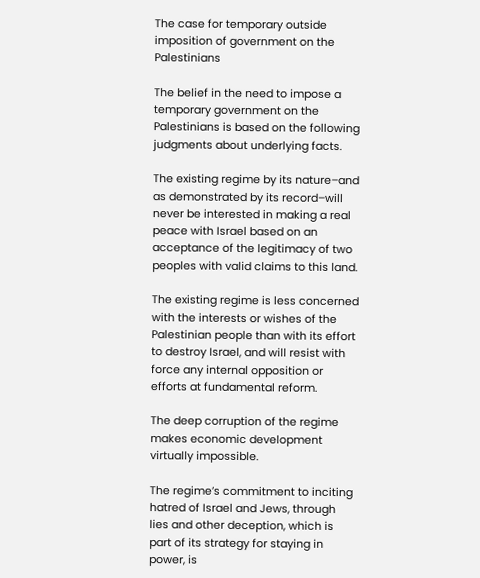The case for temporary outside imposition of government on the Palestinians

The belief in the need to impose a temporary government on the Palestinians is based on the following judgments about underlying facts.

The existing regime by its nature–and as demonstrated by its record–will never be interested in making a real peace with Israel based on an acceptance of the legitimacy of two peoples with valid claims to this land.

The existing regime is less concerned with the interests or wishes of the Palestinian people than with its effort to destroy Israel, and will resist with force any internal opposition or efforts at fundamental reform.

The deep corruption of the regime makes economic development virtually impossible.

The regime’s commitment to inciting hatred of Israel and Jews, through lies and other deception, which is part of its strategy for staying in power, is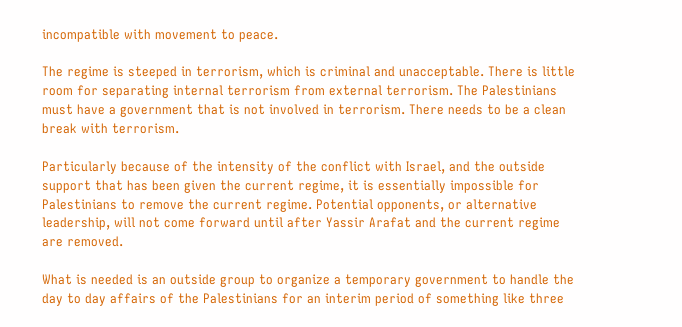incompatible with movement to peace.

The regime is steeped in terrorism, which is criminal and unacceptable. There is little room for separating internal terrorism from external terrorism. The Palestinians must have a government that is not involved in terrorism. There needs to be a clean break with terrorism.

Particularly because of the intensity of the conflict with Israel, and the outside support that has been given the current regime, it is essentially impossible for Palestinians to remove the current regime. Potential opponents, or alternative leadership, will not come forward until after Yassir Arafat and the current regime are removed.

What is needed is an outside group to organize a temporary government to handle the day to day affairs of the Palestinians for an interim period of something like three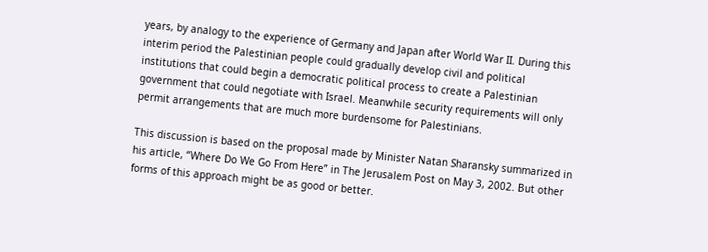years, by analogy to the experience of Germany and Japan after World War II. During this interim period the Palestinian people could gradually develop civil and political institutions that could begin a democratic political process to create a Palestinian government that could negotiate with Israel. Meanwhile security requirements will only permit arrangements that are much more burdensome for Palestinians.

This discussion is based on the proposal made by Minister Natan Sharansky summarized in his article, “Where Do We Go From Here” in The Jerusalem Post on May 3, 2002. But other forms of this approach might be as good or better.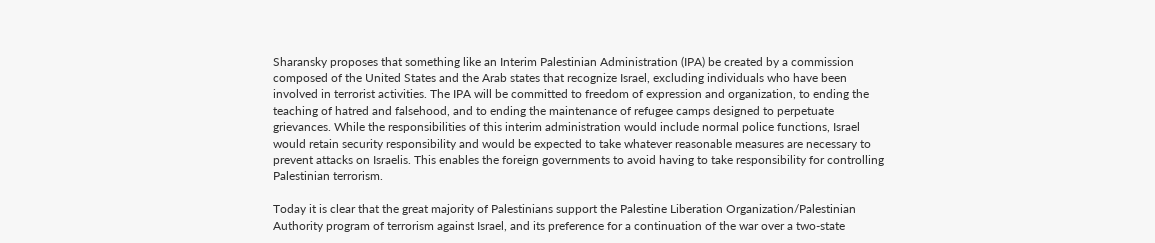Sharansky proposes that something like an Interim Palestinian Administration (IPA) be created by a commission composed of the United States and the Arab states that recognize Israel, excluding individuals who have been involved in terrorist activities. The IPA will be committed to freedom of expression and organization, to ending the teaching of hatred and falsehood, and to ending the maintenance of refugee camps designed to perpetuate grievances. While the responsibilities of this interim administration would include normal police functions, Israel would retain security responsibility and would be expected to take whatever reasonable measures are necessary to prevent attacks on Israelis. This enables the foreign governments to avoid having to take responsibility for controlling Palestinian terrorism.

Today it is clear that the great majority of Palestinians support the Palestine Liberation Organization/Palestinian Authority program of terrorism against Israel, and its preference for a continuation of the war over a two-state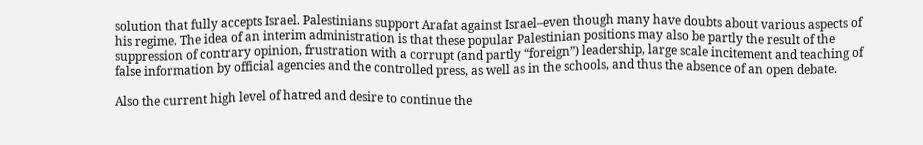solution that fully accepts Israel. Palestinians support Arafat against Israel–even though many have doubts about various aspects of his regime. The idea of an interim administration is that these popular Palestinian positions may also be partly the result of the suppression of contrary opinion, frustration with a corrupt (and partly “foreign”) leadership, large scale incitement and teaching of false information by official agencies and the controlled press, as well as in the schools, and thus the absence of an open debate.

Also the current high level of hatred and desire to continue the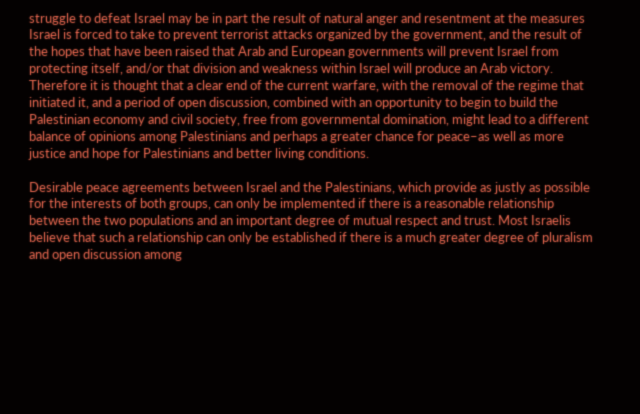struggle to defeat Israel may be in part the result of natural anger and resentment at the measures Israel is forced to take to prevent terrorist attacks organized by the government, and the result of the hopes that have been raised that Arab and European governments will prevent Israel from protecting itself, and/or that division and weakness within Israel will produce an Arab victory. Therefore it is thought that a clear end of the current warfare, with the removal of the regime that initiated it, and a period of open discussion, combined with an opportunity to begin to build the Palestinian economy and civil society, free from governmental domination, might lead to a different balance of opinions among Palestinians and perhaps a greater chance for peace–as well as more justice and hope for Palestinians and better living conditions.

Desirable peace agreements between Israel and the Palestinians, which provide as justly as possible for the interests of both groups, can only be implemented if there is a reasonable relationship between the two populations and an important degree of mutual respect and trust. Most Israelis believe that such a relationship can only be established if there is a much greater degree of pluralism and open discussion among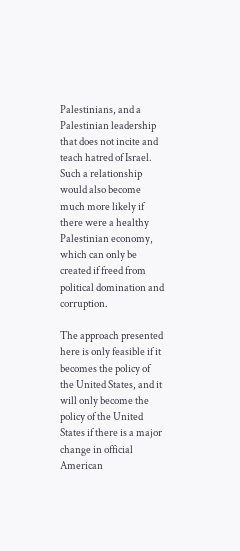Palestinians, and a Palestinian leadership that does not incite and teach hatred of Israel. Such a relationship would also become much more likely if there were a healthy Palestinian economy, which can only be created if freed from political domination and corruption.

The approach presented here is only feasible if it becomes the policy of the United States, and it will only become the policy of the United States if there is a major change in official American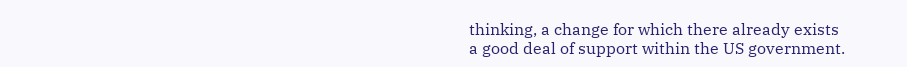thinking, a change for which there already exists a good deal of support within the US government.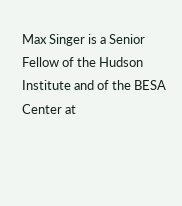Max Singer is a Senior Fellow of the Hudson Institute and of the BESA Center at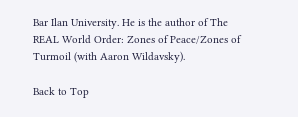Bar Ilan University. He is the author of The REAL World Order: Zones of Peace/Zones of Turmoil (with Aaron Wildavsky).

Back to Top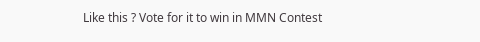Like this ? Vote for it to win in MMN Contest